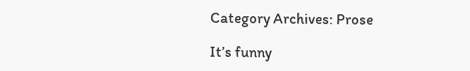Category Archives: Prose

It’s funny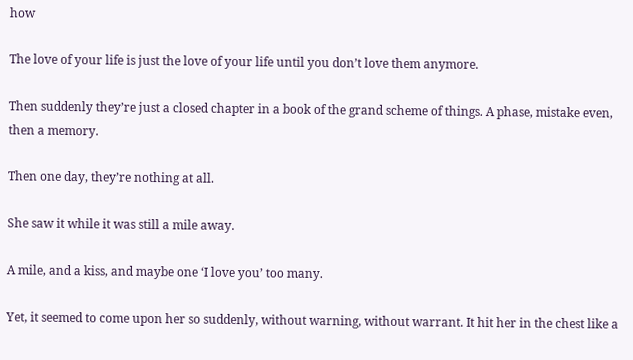how

The love of your life is just the love of your life until you don’t love them anymore.

Then suddenly they’re just a closed chapter in a book of the grand scheme of things. A phase, mistake even, then a memory.

Then one day, they’re nothing at all.

She saw it while it was still a mile away.

A mile, and a kiss, and maybe one ‘I love you’ too many.

Yet, it seemed to come upon her so suddenly, without warning, without warrant. It hit her in the chest like a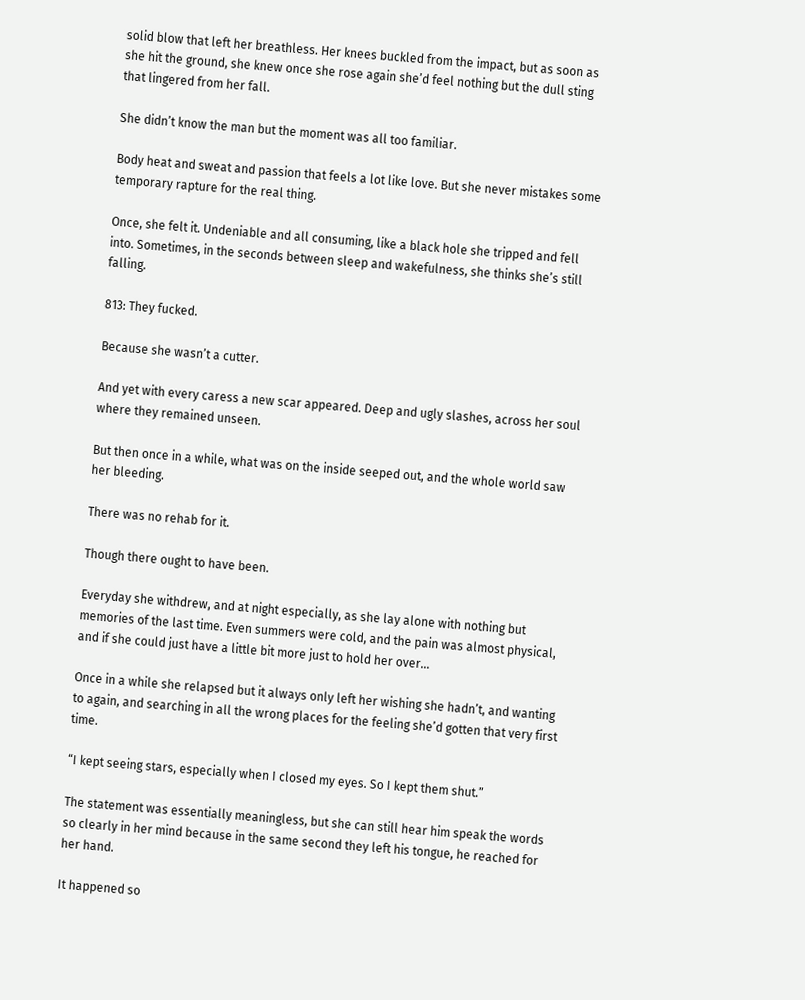solid blow that left her breathless. Her knees buckled from the impact, but as soon as she hit the ground, she knew once she rose again she’d feel nothing but the dull sting that lingered from her fall.

She didn’t know the man but the moment was all too familiar.

Body heat and sweat and passion that feels a lot like love. But she never mistakes some temporary rapture for the real thing.

Once, she felt it. Undeniable and all consuming, like a black hole she tripped and fell into. Sometimes, in the seconds between sleep and wakefulness, she thinks she’s still falling.

813: They fucked.

Because she wasn’t a cutter.

And yet with every caress a new scar appeared. Deep and ugly slashes, across her soul where they remained unseen.

But then once in a while, what was on the inside seeped out, and the whole world saw her bleeding.

There was no rehab for it.

Though there ought to have been.

Everyday she withdrew, and at night especially, as she lay alone with nothing but memories of the last time. Even summers were cold, and the pain was almost physical, and if she could just have a little bit more just to hold her over…

Once in a while she relapsed but it always only left her wishing she hadn’t, and wanting to again, and searching in all the wrong places for the feeling she’d gotten that very first time.

“I kept seeing stars, especially when I closed my eyes. So I kept them shut.”

The statement was essentially meaningless, but she can still hear him speak the words so clearly in her mind because in the same second they left his tongue, he reached for her hand.

It happened so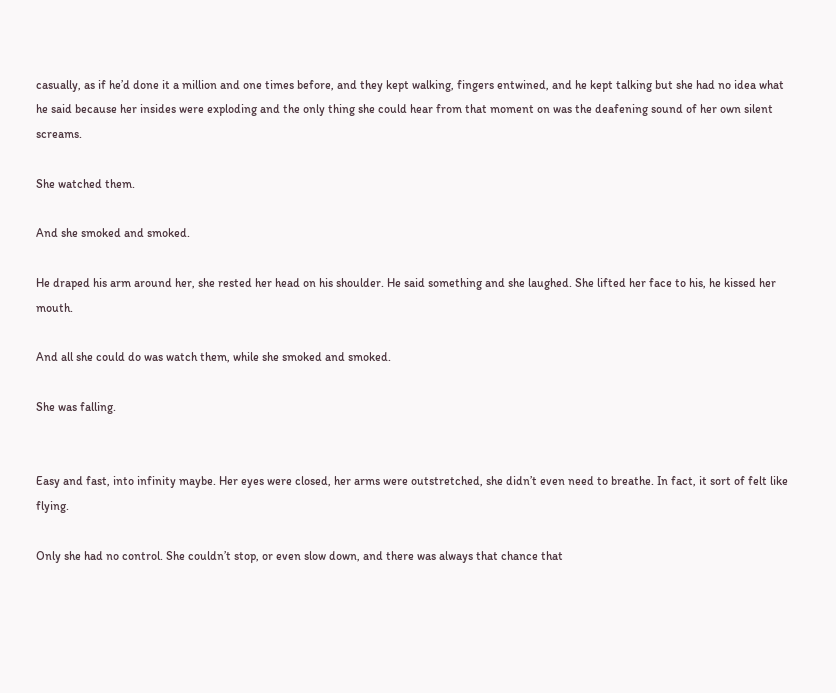casually, as if he’d done it a million and one times before, and they kept walking, fingers entwined, and he kept talking but she had no idea what he said because her insides were exploding and the only thing she could hear from that moment on was the deafening sound of her own silent screams.

She watched them.

And she smoked and smoked.

He draped his arm around her, she rested her head on his shoulder. He said something and she laughed. She lifted her face to his, he kissed her mouth.

And all she could do was watch them, while she smoked and smoked.

She was falling.


Easy and fast, into infinity maybe. Her eyes were closed, her arms were outstretched, she didn’t even need to breathe. In fact, it sort of felt like flying.

Only she had no control. She couldn’t stop, or even slow down, and there was always that chance that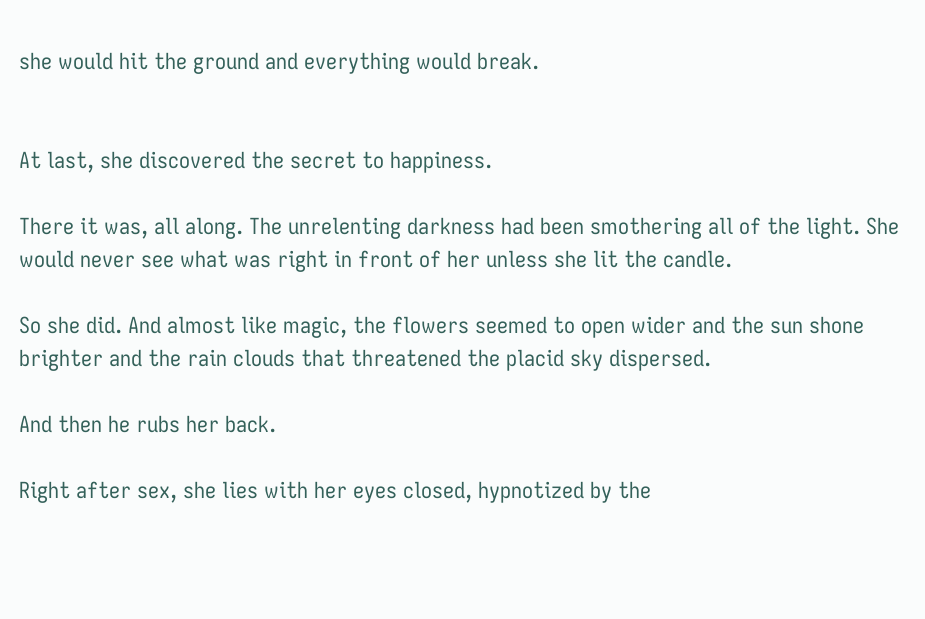she would hit the ground and everything would break.


At last, she discovered the secret to happiness.

There it was, all along. The unrelenting darkness had been smothering all of the light. She would never see what was right in front of her unless she lit the candle.

So she did. And almost like magic, the flowers seemed to open wider and the sun shone brighter and the rain clouds that threatened the placid sky dispersed.

And then he rubs her back.

Right after sex, she lies with her eyes closed, hypnotized by the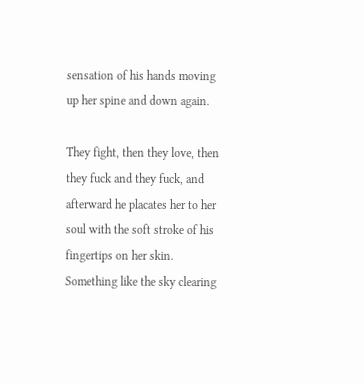sensation of his hands moving up her spine and down again.

They fight, then they love, then they fuck and they fuck, and afterward he placates her to her soul with the soft stroke of his fingertips on her skin. Something like the sky clearing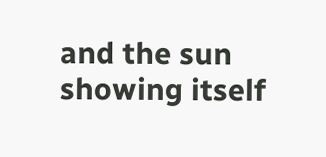and the sun showing itself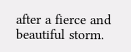after a fierce and beautiful storm.